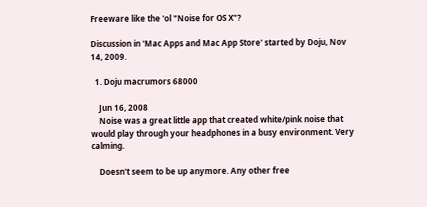Freeware like the 'ol "Noise for OS X"?

Discussion in 'Mac Apps and Mac App Store' started by Doju, Nov 14, 2009.

  1. Doju macrumors 68000

    Jun 16, 2008
    Noise was a great little app that created white/pink noise that would play through your headphones in a busy environment. Very calming.

    Doesn't seem to be up anymore. Any other free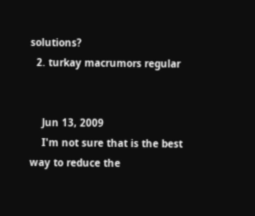solutions?
  2. turkay macrumors regular


    Jun 13, 2009
    I'm not sure that is the best way to reduce the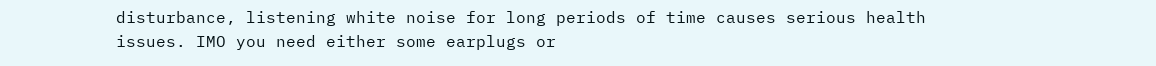disturbance, listening white noise for long periods of time causes serious health issues. IMO you need either some earplugs or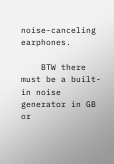noise-canceling earphones.

    BTW there must be a built-in noise generator in GB or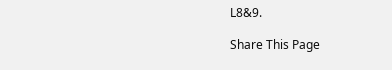L8&9.

Share This Page